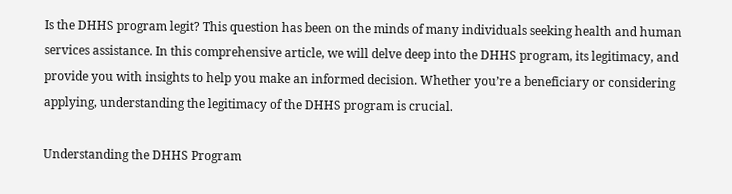Is the DHHS program legit? This question has been on the minds of many individuals seeking health and human services assistance. In this comprehensive article, we will delve deep into the DHHS program, its legitimacy, and provide you with insights to help you make an informed decision. Whether you’re a beneficiary or considering applying, understanding the legitimacy of the DHHS program is crucial.

Understanding the DHHS Program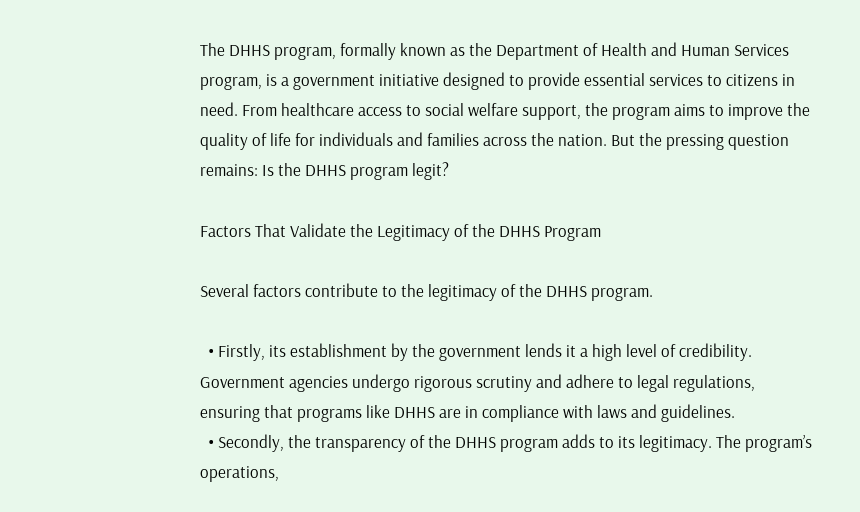The DHHS program, formally known as the Department of Health and Human Services program, is a government initiative designed to provide essential services to citizens in need. From healthcare access to social welfare support, the program aims to improve the quality of life for individuals and families across the nation. But the pressing question remains: Is the DHHS program legit?

Factors That Validate the Legitimacy of the DHHS Program

Several factors contribute to the legitimacy of the DHHS program.

  • Firstly, its establishment by the government lends it a high level of credibility. Government agencies undergo rigorous scrutiny and adhere to legal regulations, ensuring that programs like DHHS are in compliance with laws and guidelines.
  • Secondly, the transparency of the DHHS program adds to its legitimacy. The program’s operations,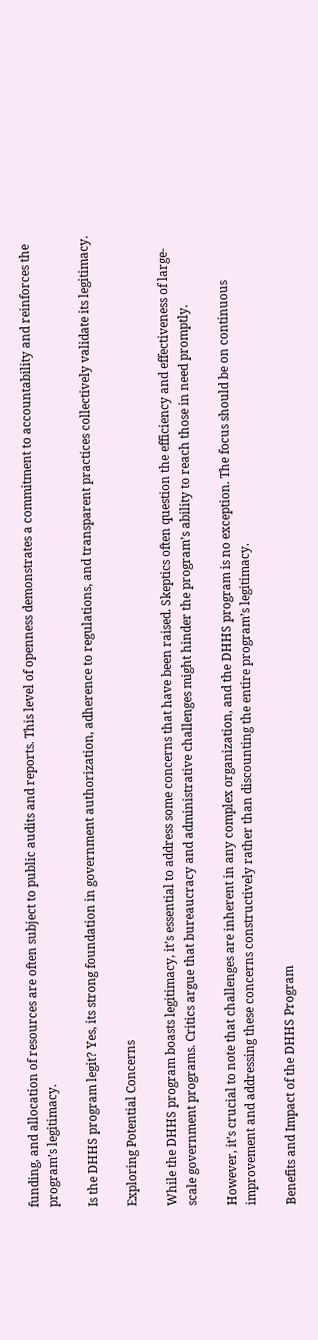funding, and allocation of resources are often subject to public audits and reports. This level of openness demonstrates a commitment to accountability and reinforces the program’s legitimacy.

Is the DHHS program legit? Yes, its strong foundation in government authorization, adherence to regulations, and transparent practices collectively validate its legitimacy.

Exploring Potential Concerns

While the DHHS program boasts legitimacy, it’s essential to address some concerns that have been raised. Skeptics often question the efficiency and effectiveness of large-scale government programs. Critics argue that bureaucracy and administrative challenges might hinder the program’s ability to reach those in need promptly.

However, it’s crucial to note that challenges are inherent in any complex organization, and the DHHS program is no exception. The focus should be on continuous improvement and addressing these concerns constructively rather than discounting the entire program’s legitimacy.

Benefits and Impact of the DHHS Program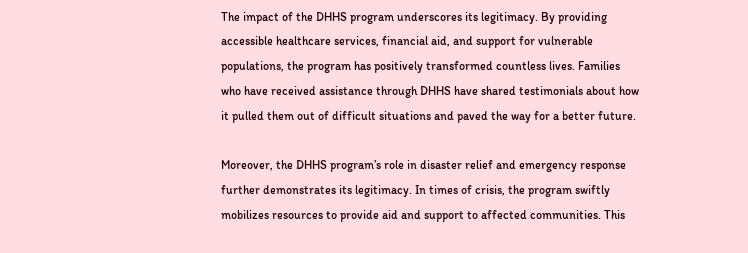The impact of the DHHS program underscores its legitimacy. By providing accessible healthcare services, financial aid, and support for vulnerable populations, the program has positively transformed countless lives. Families who have received assistance through DHHS have shared testimonials about how it pulled them out of difficult situations and paved the way for a better future.

Moreover, the DHHS program’s role in disaster relief and emergency response further demonstrates its legitimacy. In times of crisis, the program swiftly mobilizes resources to provide aid and support to affected communities. This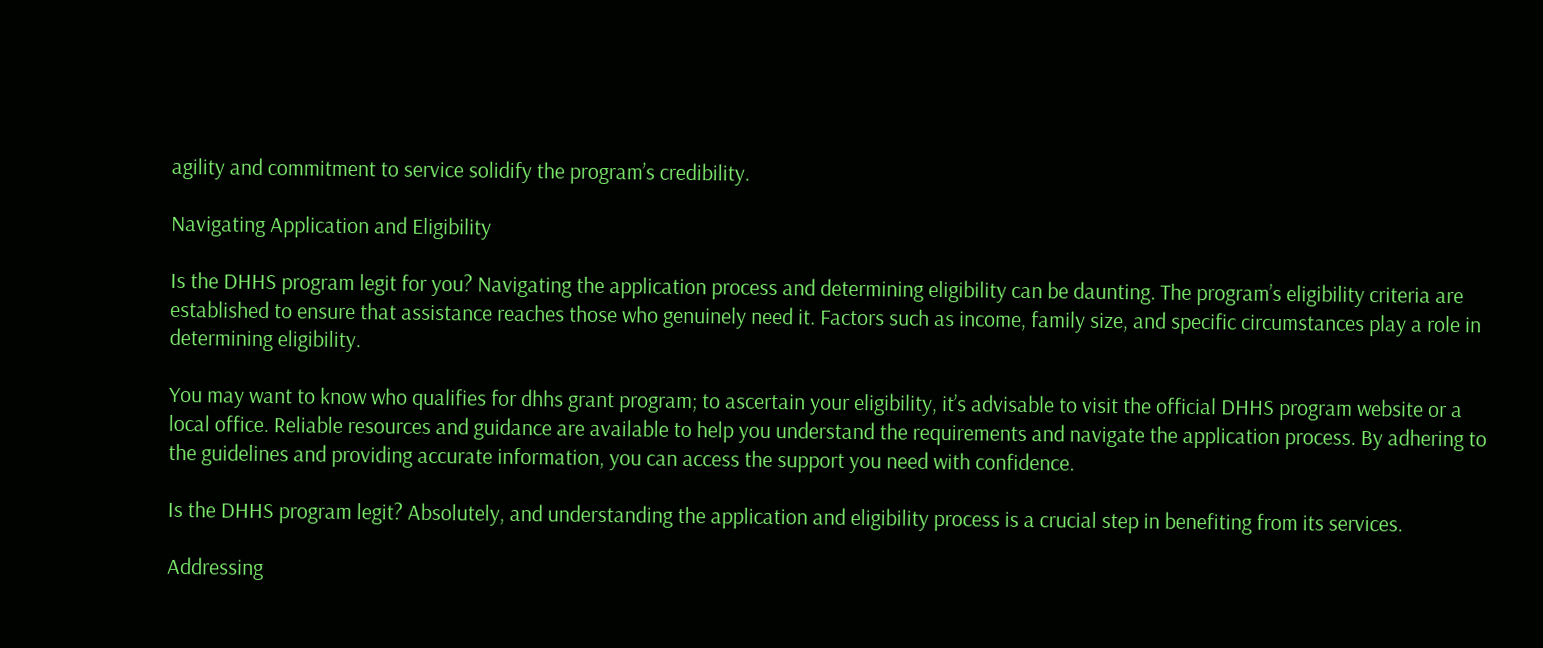agility and commitment to service solidify the program’s credibility.

Navigating Application and Eligibility

Is the DHHS program legit for you? Navigating the application process and determining eligibility can be daunting. The program’s eligibility criteria are established to ensure that assistance reaches those who genuinely need it. Factors such as income, family size, and specific circumstances play a role in determining eligibility.

You may want to know who qualifies for dhhs grant program; to ascertain your eligibility, it’s advisable to visit the official DHHS program website or a local office. Reliable resources and guidance are available to help you understand the requirements and navigate the application process. By adhering to the guidelines and providing accurate information, you can access the support you need with confidence.

Is the DHHS program legit? Absolutely, and understanding the application and eligibility process is a crucial step in benefiting from its services.

Addressing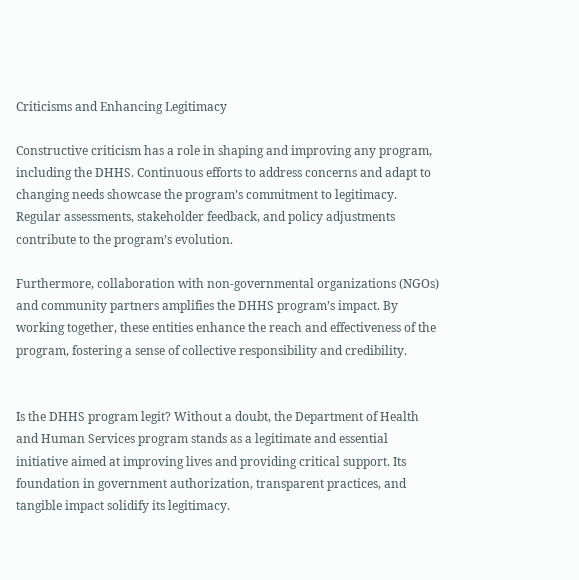Criticisms and Enhancing Legitimacy

Constructive criticism has a role in shaping and improving any program, including the DHHS. Continuous efforts to address concerns and adapt to changing needs showcase the program’s commitment to legitimacy. Regular assessments, stakeholder feedback, and policy adjustments contribute to the program’s evolution.

Furthermore, collaboration with non-governmental organizations (NGOs) and community partners amplifies the DHHS program’s impact. By working together, these entities enhance the reach and effectiveness of the program, fostering a sense of collective responsibility and credibility.


Is the DHHS program legit? Without a doubt, the Department of Health and Human Services program stands as a legitimate and essential initiative aimed at improving lives and providing critical support. Its foundation in government authorization, transparent practices, and tangible impact solidify its legitimacy.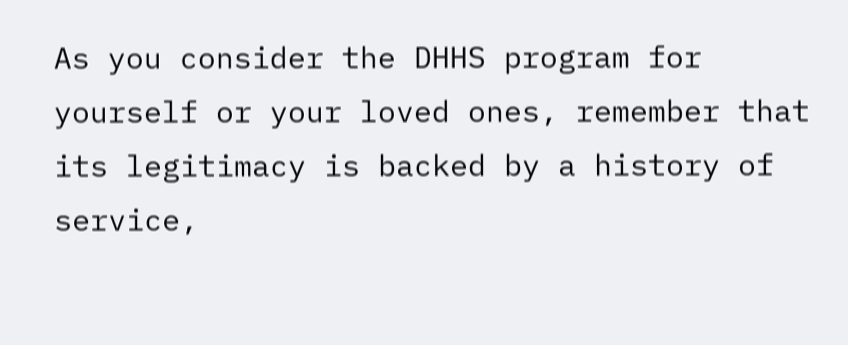As you consider the DHHS program for yourself or your loved ones, remember that its legitimacy is backed by a history of service,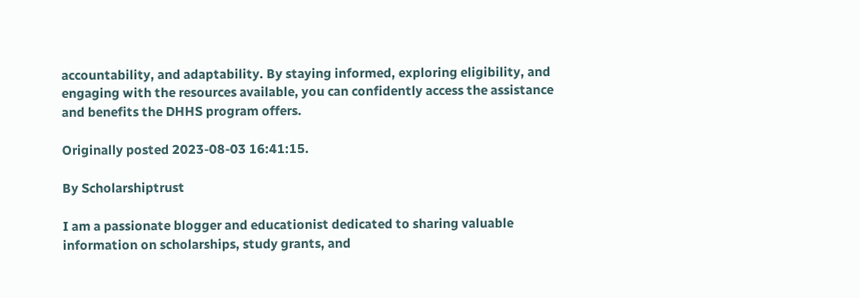accountability, and adaptability. By staying informed, exploring eligibility, and engaging with the resources available, you can confidently access the assistance and benefits the DHHS program offers.

Originally posted 2023-08-03 16:41:15.

By Scholarshiptrust

I am a passionate blogger and educationist dedicated to sharing valuable information on scholarships, study grants, and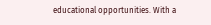educational opportunities. With a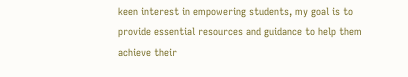keen interest in empowering students, my goal is to provide essential resources and guidance to help them achieve their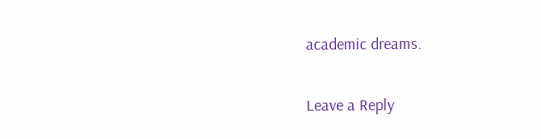academic dreams.

Leave a Reply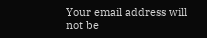Your email address will not be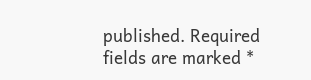published. Required fields are marked *